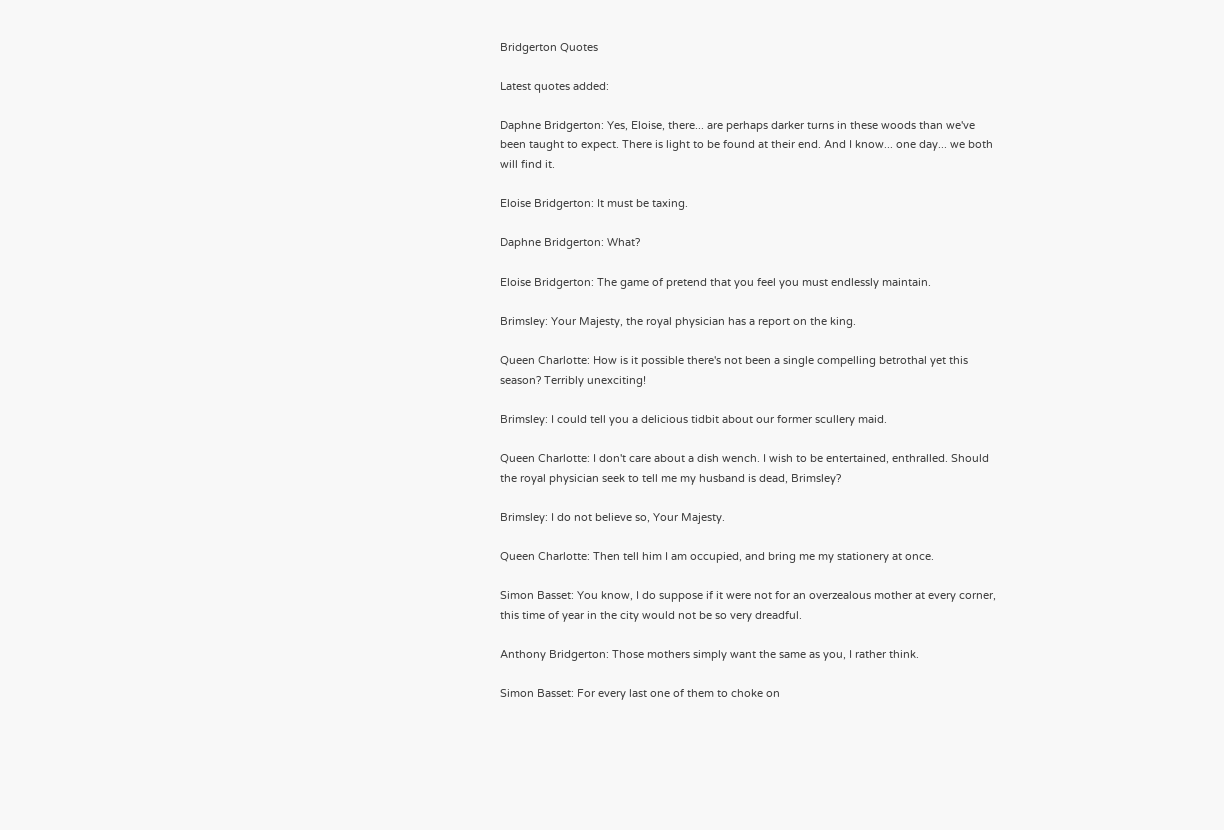Bridgerton Quotes

Latest quotes added:

Daphne Bridgerton: Yes, Eloise, there... are perhaps darker turns in these woods than we've been taught to expect. There is light to be found at their end. And I know... one day... we both will find it.

Eloise Bridgerton: It must be taxing.

Daphne Bridgerton: What?

Eloise Bridgerton: The game of pretend that you feel you must endlessly maintain.

Brimsley: Your Majesty, the royal physician has a report on the king.

Queen Charlotte: How is it possible there's not been a single compelling betrothal yet this season? Terribly unexciting!

Brimsley: I could tell you a delicious tidbit about our former scullery maid.

Queen Charlotte: I don't care about a dish wench. I wish to be entertained, enthralled. Should the royal physician seek to tell me my husband is dead, Brimsley?

Brimsley: I do not believe so, Your Majesty.

Queen Charlotte: Then tell him I am occupied, and bring me my stationery at once.

Simon Basset: You know, I do suppose if it were not for an overzealous mother at every corner, this time of year in the city would not be so very dreadful.

Anthony Bridgerton: Those mothers simply want the same as you, I rather think.

Simon Basset: For every last one of them to choke on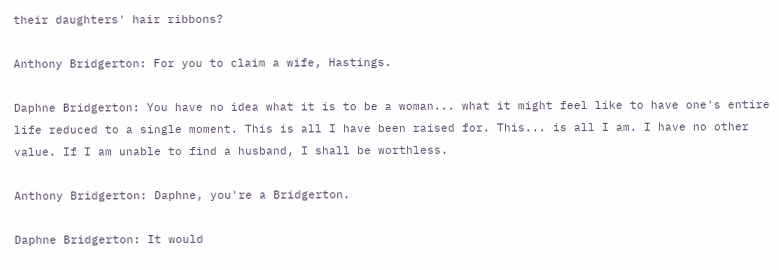their daughters' hair ribbons?

Anthony Bridgerton: For you to claim a wife, Hastings.

Daphne Bridgerton: You have no idea what it is to be a woman... what it might feel like to have one's entire life reduced to a single moment. This is all I have been raised for. This... is all I am. I have no other value. If I am unable to find a husband, I shall be worthless.

Anthony Bridgerton: Daphne, you're a Bridgerton.

Daphne Bridgerton: It would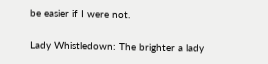be easier if I were not.

Lady Whistledown: The brighter a lady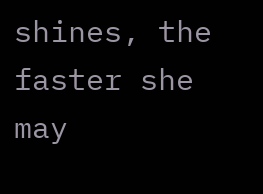shines, the faster she may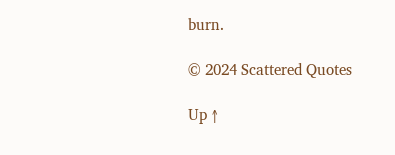burn.

© 2024 Scattered Quotes

Up ↑